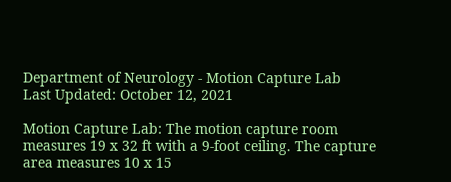Department of Neurology - Motion Capture Lab
Last Updated: October 12, 2021

Motion Capture Lab: The motion capture room measures 19 x 32 ft with a 9-foot ceiling. The capture area measures 10 x 15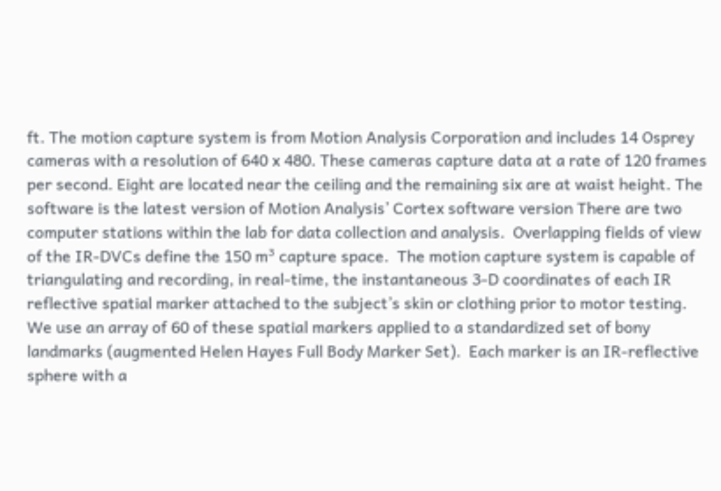ft. The motion capture system is from Motion Analysis Corporation and includes 14 Osprey cameras with a resolution of 640 x 480. These cameras capture data at a rate of 120 frames per second. Eight are located near the ceiling and the remaining six are at waist height. The software is the latest version of Motion Analysis’ Cortex software version There are two computer stations within the lab for data collection and analysis.  Overlapping fields of view of the IR-DVCs define the 150 m³ capture space.  The motion capture system is capable of triangulating and recording, in real-time, the instantaneous 3-D coordinates of each IR reflective spatial marker attached to the subject’s skin or clothing prior to motor testing.  We use an array of 60 of these spatial markers applied to a standardized set of bony landmarks (augmented Helen Hayes Full Body Marker Set).  Each marker is an IR-reflective sphere with a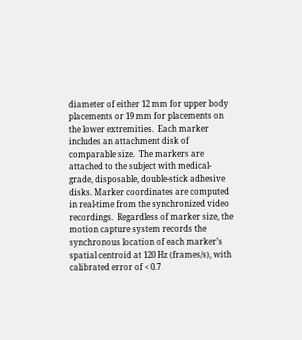diameter of either 12 mm for upper body placements or 19 mm for placements on the lower extremities.  Each marker includes an attachment disk of comparable size.  The markers are attached to the subject with medical-grade, disposable, double-stick adhesive disks. Marker coordinates are computed in real-time from the synchronized video recordings.  Regardless of marker size, the motion capture system records the synchronous location of each marker’s spatial centroid at 120 Hz (frames/s), with calibrated error of < 0.7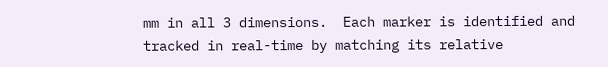mm in all 3 dimensions.  Each marker is identified and tracked in real-time by matching its relative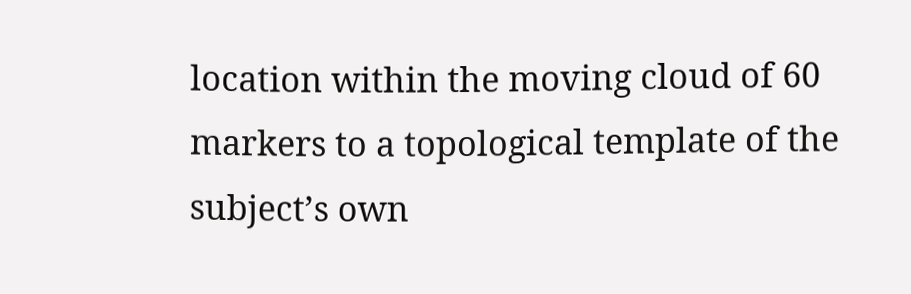location within the moving cloud of 60 markers to a topological template of the subject’s own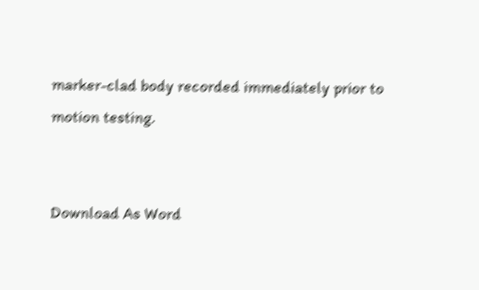marker-clad body recorded immediately prior to motion testing.


Download As Word